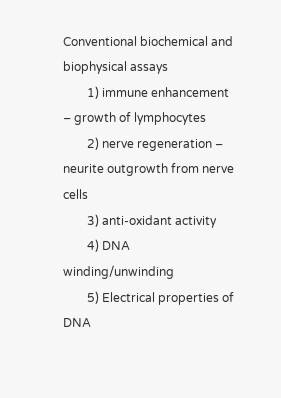Conventional biochemical and biophysical assays
        1) immune enhancement – growth of lymphocytes
        2) nerve regeneration – neurite outgrowth from nerve cells
        3) anti-oxidant activity
        4) DNA winding/unwinding
        5) Electrical properties of DNA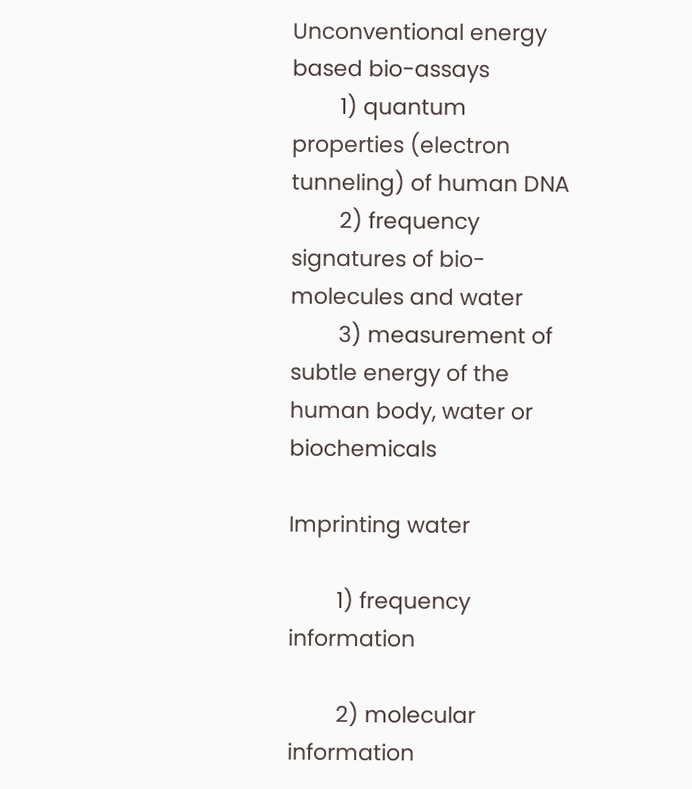Unconventional energy based bio-assays
        1) quantum properties (electron tunneling) of human DNA
        2) frequency signatures of bio-molecules and water
        3) measurement of subtle energy of the human body, water or biochemicals

Imprinting water

        1) frequency information

        2) molecular information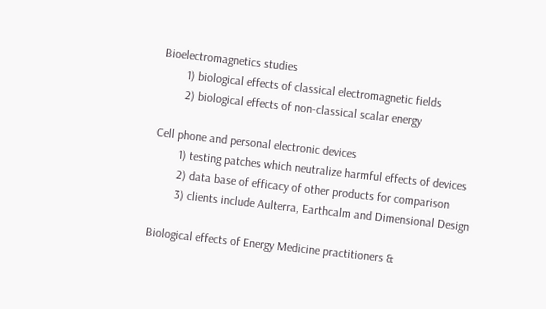Bioelectromagnetics studies
        1) biological effects of classical electromagnetic fields
        2) biological effects of non-classical scalar energy

Cell phone and personal electronic devices
        1) testing patches which neutralize harmful effects of devices
        2) data base of efficacy of other products for comparison
        3) clients include Aulterra, Earthcalm and Dimensional Design

Biological effects of Energy Medicine practitioners &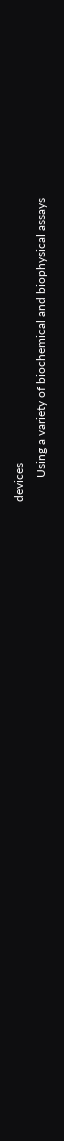devices
        Using a variety of biochemical and biophysical assays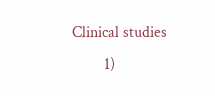Clinical studies
        1)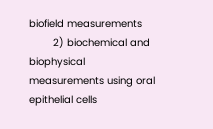biofield measurements
        2) biochemical and biophysical measurements using oral epithelial cells